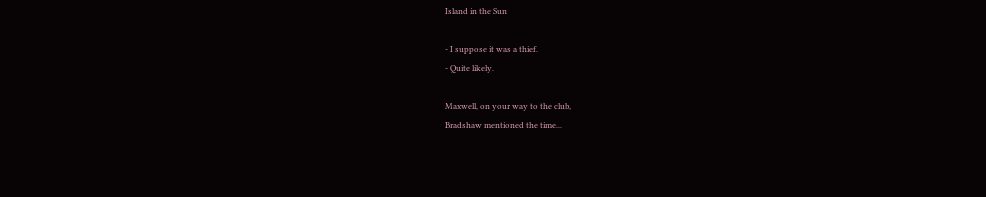Island in the Sun

- I suppose it was a thief.
- Quite likely.

Maxwell, on your way to the club,
Bradshaw mentioned the time...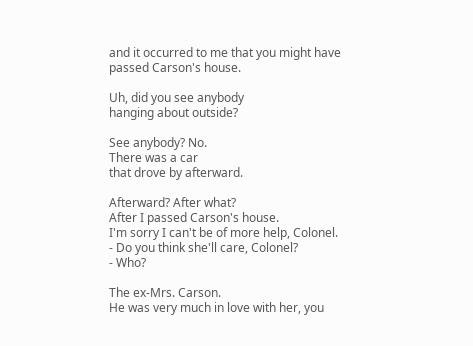and it occurred to me that you might have
passed Carson's house.

Uh, did you see anybody
hanging about outside?

See anybody? No.
There was a car
that drove by afterward.

Afterward? After what?
After I passed Carson's house.
I'm sorry I can't be of more help, Colonel.
- Do you think she'll care, Colonel?
- Who?

The ex-Mrs. Carson.
He was very much in love with her, you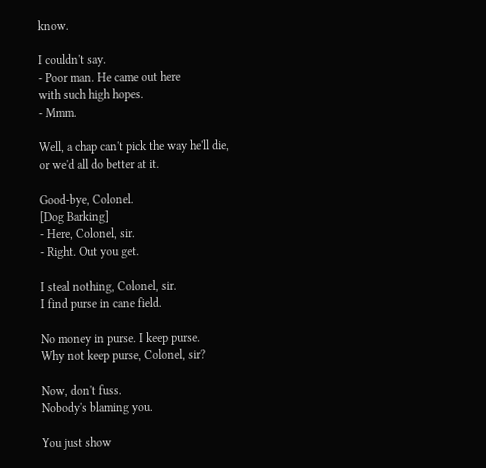know.

I couldn't say.
- Poor man. He came out here
with such high hopes.
- Mmm.

Well, a chap can't pick the way he'll die,
or we'd all do better at it.

Good-bye, Colonel.
[Dog Barking]
- Here, Colonel, sir.
- Right. Out you get.

I steal nothing, Colonel, sir.
I find purse in cane field.

No money in purse. I keep purse.
Why not keep purse, Colonel, sir?

Now, don't fuss.
Nobody's blaming you.

You just show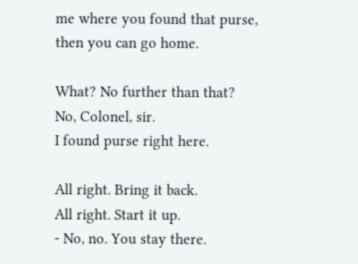me where you found that purse,
then you can go home.

What? No further than that?
No, Colonel, sir.
I found purse right here.

All right. Bring it back.
All right. Start it up.
- No, no. You stay there.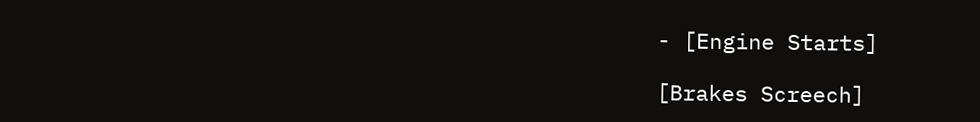- [Engine Starts]

[Brakes Screech]